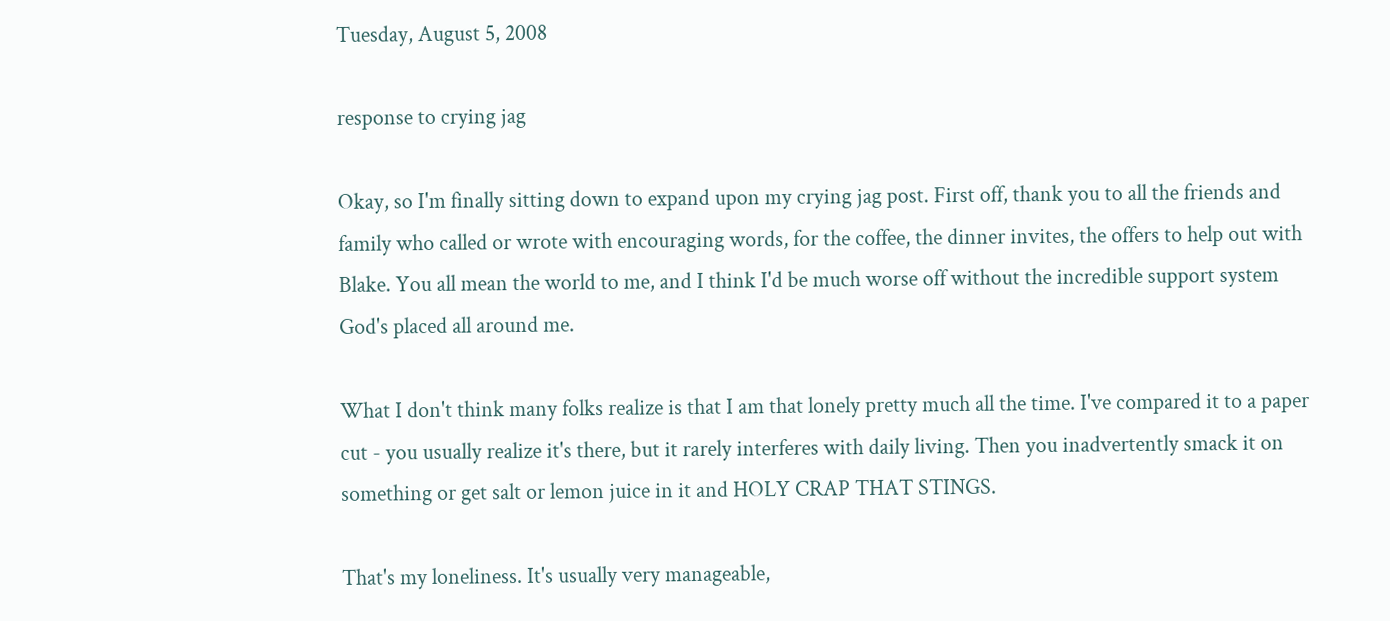Tuesday, August 5, 2008

response to crying jag

Okay, so I'm finally sitting down to expand upon my crying jag post. First off, thank you to all the friends and family who called or wrote with encouraging words, for the coffee, the dinner invites, the offers to help out with Blake. You all mean the world to me, and I think I'd be much worse off without the incredible support system God's placed all around me.

What I don't think many folks realize is that I am that lonely pretty much all the time. I've compared it to a paper cut - you usually realize it's there, but it rarely interferes with daily living. Then you inadvertently smack it on something or get salt or lemon juice in it and HOLY CRAP THAT STINGS.

That's my loneliness. It's usually very manageable,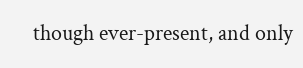though ever-present, and only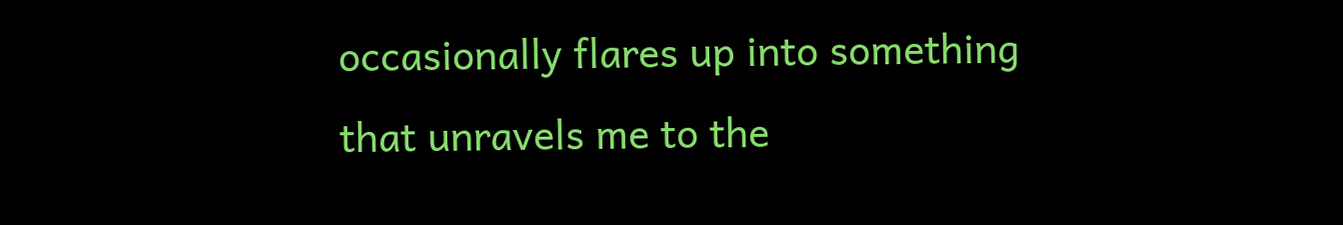occasionally flares up into something that unravels me to the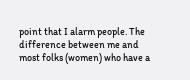point that I alarm people. The difference between me and most folks (women) who have a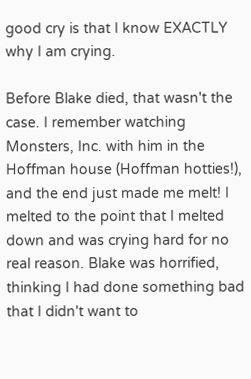good cry is that I know EXACTLY why I am crying.

Before Blake died, that wasn't the case. I remember watching Monsters, Inc. with him in the Hoffman house (Hoffman hotties!), and the end just made me melt! I melted to the point that I melted down and was crying hard for no real reason. Blake was horrified, thinking I had done something bad that I didn't want to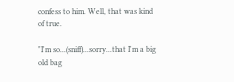confess to him. Well, that was kind of true.

"I'm so...(sniff)...sorry...that I'm a big old bag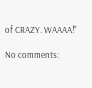of CRAZY. WAAAA!"

No comments: